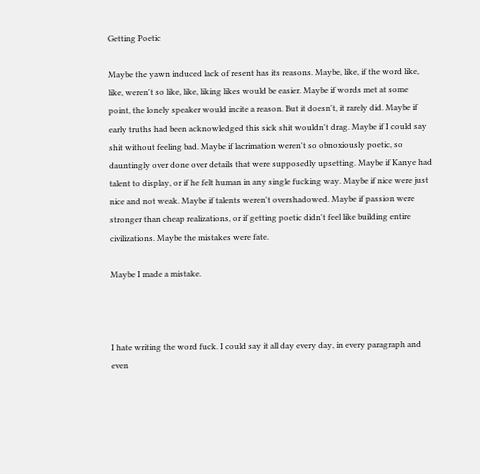Getting Poetic

Maybe the yawn induced lack of resent has its reasons. Maybe, like, if the word like, like, weren't so like, like, liking likes would be easier. Maybe if words met at some point, the lonely speaker would incite a reason. But it doesn't, it rarely did. Maybe if early truths had been acknowledged this sick shit wouldn't drag. Maybe if I could say shit without feeling bad. Maybe if lacrimation weren't so obnoxiously poetic, so dauntingly over done over details that were supposedly upsetting. Maybe if Kanye had talent to display, or if he felt human in any single fucking way. Maybe if nice were just nice and not weak. Maybe if talents weren't overshadowed. Maybe if passion were stronger than cheap realizations, or if getting poetic didn't feel like building entire civilizations. Maybe the mistakes were fate.

Maybe I made a mistake.



I hate writing the word fuck. I could say it all day every day, in every paragraph and even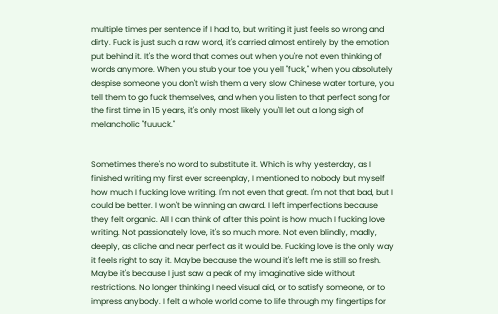multiple times per sentence if I had to, but writing it just feels so wrong and dirty. Fuck is just such a raw word, it's carried almost entirely by the emotion put behind it. It's the word that comes out when you're not even thinking of words anymore. When you stub your toe you yell "fuck," when you absolutely despise someone you don't wish them a very slow Chinese water torture, you tell them to go fuck themselves, and when you listen to that perfect song for the first time in 15 years, it's only most likely you'll let out a long sigh of melancholic "fuuuck."


Sometimes there's no word to substitute it. Which is why yesterday, as I finished writing my first ever screenplay, I mentioned to nobody but myself how much I fucking love writing. I'm not even that great. I'm not that bad, but I could be better. I won't be winning an award. I left imperfections because they felt organic. All I can think of after this point is how much I fucking love writing. Not passionately love, it's so much more. Not even blindly, madly, deeply, as cliche and near perfect as it would be. Fucking love is the only way it feels right to say it. Maybe because the wound it's left me is still so fresh. Maybe it's because I just saw a peak of my imaginative side without restrictions. No longer thinking I need visual aid, or to satisfy someone, or to impress anybody. I felt a whole world come to life through my fingertips for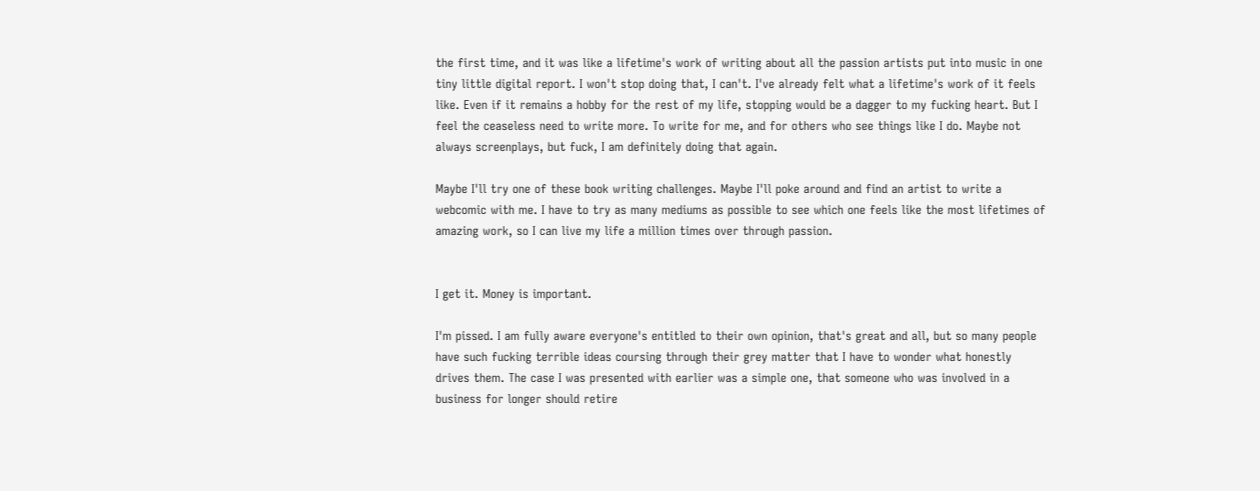the first time, and it was like a lifetime's work of writing about all the passion artists put into music in one tiny little digital report. I won't stop doing that, I can't. I've already felt what a lifetime's work of it feels like. Even if it remains a hobby for the rest of my life, stopping would be a dagger to my fucking heart. But I feel the ceaseless need to write more. To write for me, and for others who see things like I do. Maybe not always screenplays, but fuck, I am definitely doing that again.

Maybe I'll try one of these book writing challenges. Maybe I'll poke around and find an artist to write a webcomic with me. I have to try as many mediums as possible to see which one feels like the most lifetimes of amazing work, so I can live my life a million times over through passion.


I get it. Money is important.

I'm pissed. I am fully aware everyone's entitled to their own opinion, that's great and all, but so many people have such fucking terrible ideas coursing through their grey matter that I have to wonder what honestly drives them. The case I was presented with earlier was a simple one, that someone who was involved in a business for longer should retire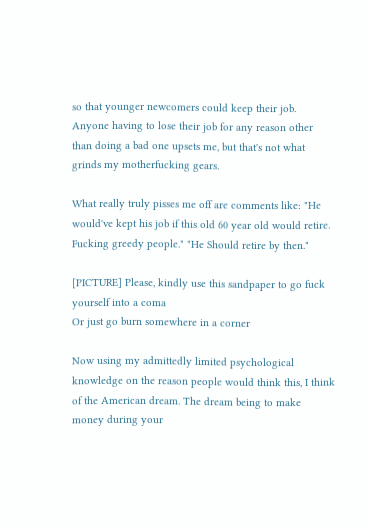so that younger newcomers could keep their job. Anyone having to lose their job for any reason other than doing a bad one upsets me, but that's not what grinds my motherfucking gears.

What really truly pisses me off are comments like: "He would've kept his job if this old 60 year old would retire. Fucking greedy people." "He Should retire by then."

[PICTURE] Please, kindly use this sandpaper to go fuck yourself into a coma
Or just go burn somewhere in a corner

Now using my admittedly limited psychological knowledge on the reason people would think this, I think of the American dream. The dream being to make money during your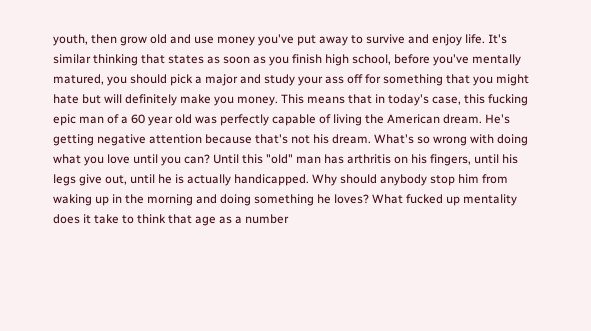youth, then grow old and use money you've put away to survive and enjoy life. It's similar thinking that states as soon as you finish high school, before you've mentally matured, you should pick a major and study your ass off for something that you might hate but will definitely make you money. This means that in today's case, this fucking epic man of a 60 year old was perfectly capable of living the American dream. He's getting negative attention because that's not his dream. What's so wrong with doing what you love until you can? Until this "old" man has arthritis on his fingers, until his legs give out, until he is actually handicapped. Why should anybody stop him from waking up in the morning and doing something he loves? What fucked up mentality does it take to think that age as a number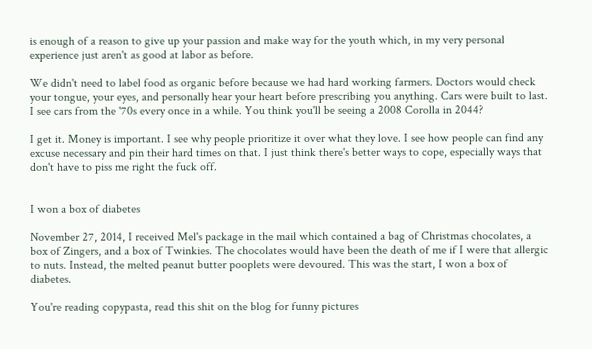is enough of a reason to give up your passion and make way for the youth which, in my very personal experience just aren't as good at labor as before.

We didn't need to label food as organic before because we had hard working farmers. Doctors would check your tongue, your eyes, and personally hear your heart before prescribing you anything. Cars were built to last. I see cars from the '70s every once in a while. You think you'll be seeing a 2008 Corolla in 2044?

I get it. Money is important. I see why people prioritize it over what they love. I see how people can find any excuse necessary and pin their hard times on that. I just think there's better ways to cope, especially ways that don't have to piss me right the fuck off.


I won a box of diabetes

November 27, 2014, I received Mel's package in the mail which contained a bag of Christmas chocolates, a box of Zingers, and a box of Twinkies. The chocolates would have been the death of me if I were that allergic to nuts. Instead, the melted peanut butter pooplets were devoured. This was the start, I won a box of diabetes.

You're reading copypasta, read this shit on the blog for funny pictures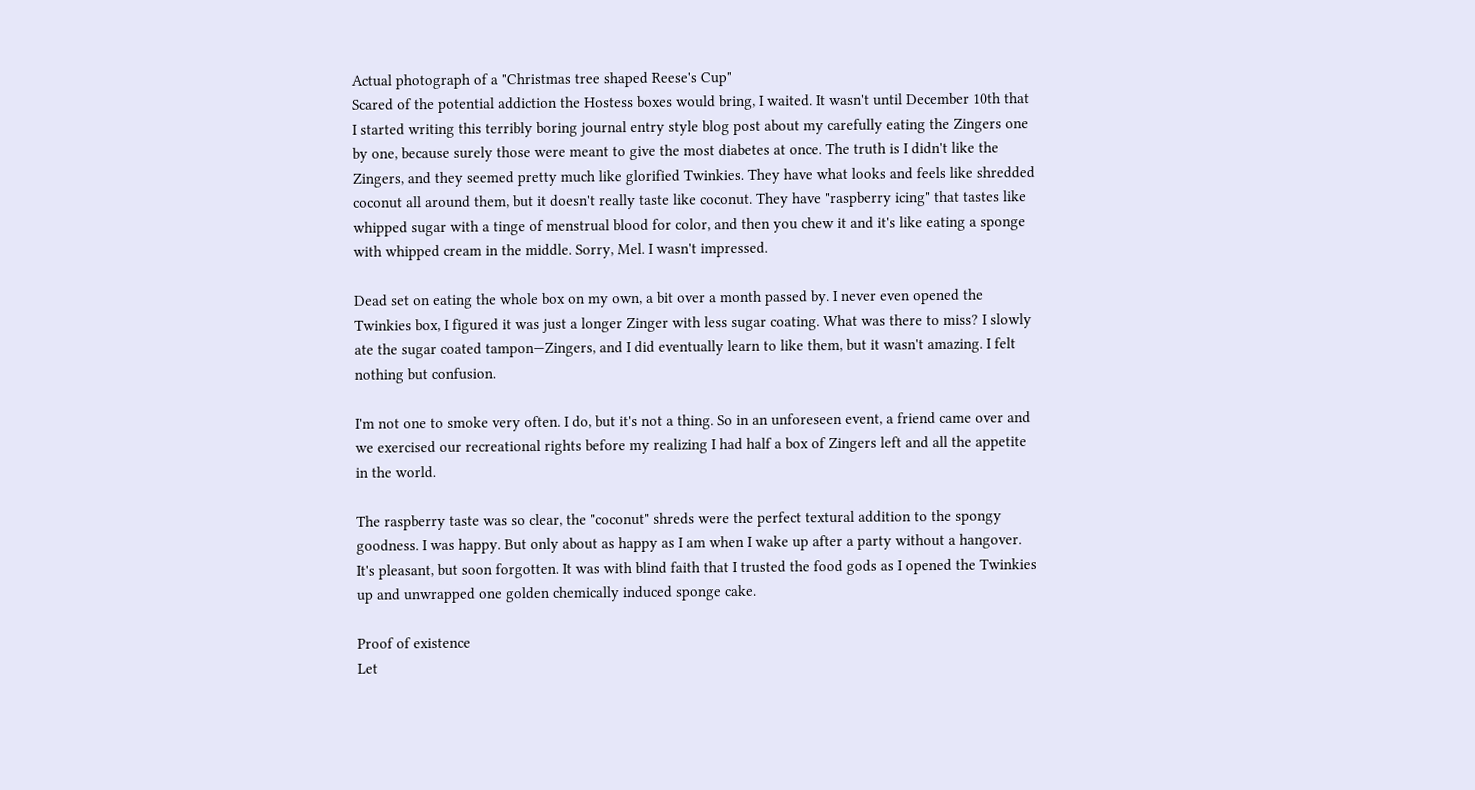Actual photograph of a "Christmas tree shaped Reese's Cup"
Scared of the potential addiction the Hostess boxes would bring, I waited. It wasn't until December 10th that I started writing this terribly boring journal entry style blog post about my carefully eating the Zingers one by one, because surely those were meant to give the most diabetes at once. The truth is I didn't like the Zingers, and they seemed pretty much like glorified Twinkies. They have what looks and feels like shredded coconut all around them, but it doesn't really taste like coconut. They have "raspberry icing" that tastes like whipped sugar with a tinge of menstrual blood for color, and then you chew it and it's like eating a sponge with whipped cream in the middle. Sorry, Mel. I wasn't impressed.

Dead set on eating the whole box on my own, a bit over a month passed by. I never even opened the Twinkies box, I figured it was just a longer Zinger with less sugar coating. What was there to miss? I slowly ate the sugar coated tampon—Zingers, and I did eventually learn to like them, but it wasn't amazing. I felt nothing but confusion.

I'm not one to smoke very often. I do, but it's not a thing. So in an unforeseen event, a friend came over and we exercised our recreational rights before my realizing I had half a box of Zingers left and all the appetite in the world.

The raspberry taste was so clear, the "coconut" shreds were the perfect textural addition to the spongy goodness. I was happy. But only about as happy as I am when I wake up after a party without a hangover. It's pleasant, but soon forgotten. It was with blind faith that I trusted the food gods as I opened the Twinkies up and unwrapped one golden chemically induced sponge cake.

Proof of existence
Let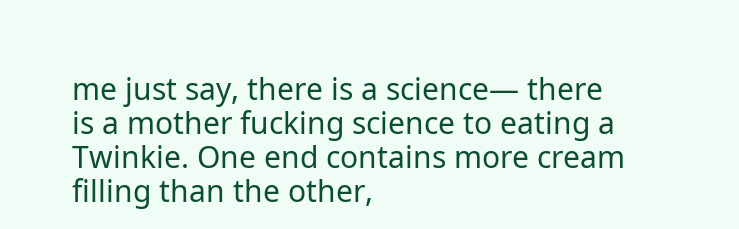me just say, there is a science— there is a mother fucking science to eating a Twinkie. One end contains more cream filling than the other,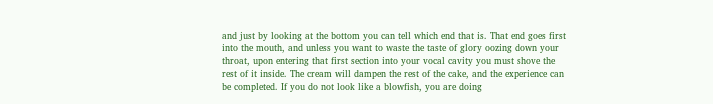and just by looking at the bottom you can tell which end that is. That end goes first into the mouth, and unless you want to waste the taste of glory oozing down your throat, upon entering that first section into your vocal cavity you must shove the rest of it inside. The cream will dampen the rest of the cake, and the experience can be completed. If you do not look like a blowfish, you are doing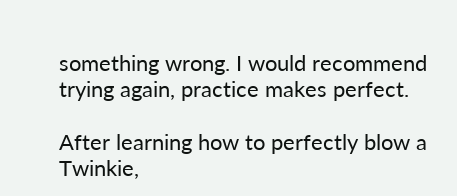something wrong. I would recommend trying again, practice makes perfect.

After learning how to perfectly blow a Twinkie,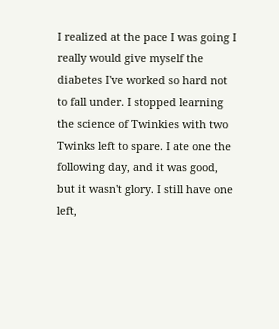I realized at the pace I was going I really would give myself the diabetes I've worked so hard not to fall under. I stopped learning the science of Twinkies with two Twinks left to spare. I ate one the following day, and it was good, but it wasn't glory. I still have one left,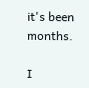it's been months.

I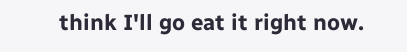think I'll go eat it right now.